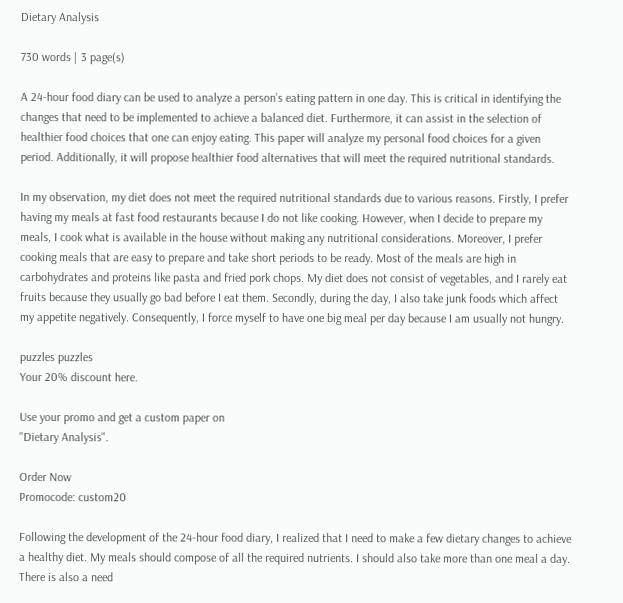Dietary Analysis

730 words | 3 page(s)

A 24-hour food diary can be used to analyze a person’s eating pattern in one day. This is critical in identifying the changes that need to be implemented to achieve a balanced diet. Furthermore, it can assist in the selection of healthier food choices that one can enjoy eating. This paper will analyze my personal food choices for a given period. Additionally, it will propose healthier food alternatives that will meet the required nutritional standards.

In my observation, my diet does not meet the required nutritional standards due to various reasons. Firstly, I prefer having my meals at fast food restaurants because I do not like cooking. However, when I decide to prepare my meals, I cook what is available in the house without making any nutritional considerations. Moreover, I prefer cooking meals that are easy to prepare and take short periods to be ready. Most of the meals are high in carbohydrates and proteins like pasta and fried pork chops. My diet does not consist of vegetables, and I rarely eat fruits because they usually go bad before I eat them. Secondly, during the day, I also take junk foods which affect my appetite negatively. Consequently, I force myself to have one big meal per day because I am usually not hungry.

puzzles puzzles
Your 20% discount here.

Use your promo and get a custom paper on
"Dietary Analysis".

Order Now
Promocode: custom20

Following the development of the 24-hour food diary, I realized that I need to make a few dietary changes to achieve a healthy diet. My meals should compose of all the required nutrients. I should also take more than one meal a day. There is also a need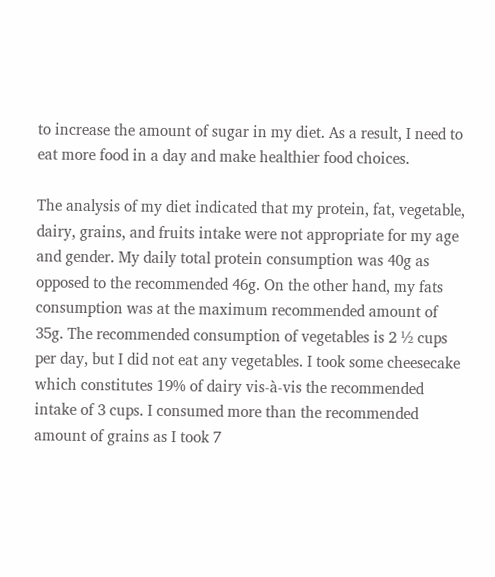to increase the amount of sugar in my diet. As a result, I need to eat more food in a day and make healthier food choices.

The analysis of my diet indicated that my protein, fat, vegetable, dairy, grains, and fruits intake were not appropriate for my age and gender. My daily total protein consumption was 40g as opposed to the recommended 46g. On the other hand, my fats consumption was at the maximum recommended amount of 35g. The recommended consumption of vegetables is 2 ½ cups per day, but I did not eat any vegetables. I took some cheesecake which constitutes 19% of dairy vis-à-vis the recommended intake of 3 cups. I consumed more than the recommended amount of grains as I took 7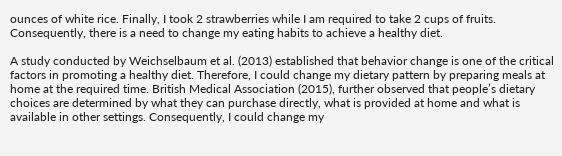ounces of white rice. Finally, I took 2 strawberries while I am required to take 2 cups of fruits. Consequently, there is a need to change my eating habits to achieve a healthy diet.

A study conducted by Weichselbaum et al. (2013) established that behavior change is one of the critical factors in promoting a healthy diet. Therefore, I could change my dietary pattern by preparing meals at home at the required time. British Medical Association (2015), further observed that people’s dietary choices are determined by what they can purchase directly, what is provided at home and what is available in other settings. Consequently, I could change my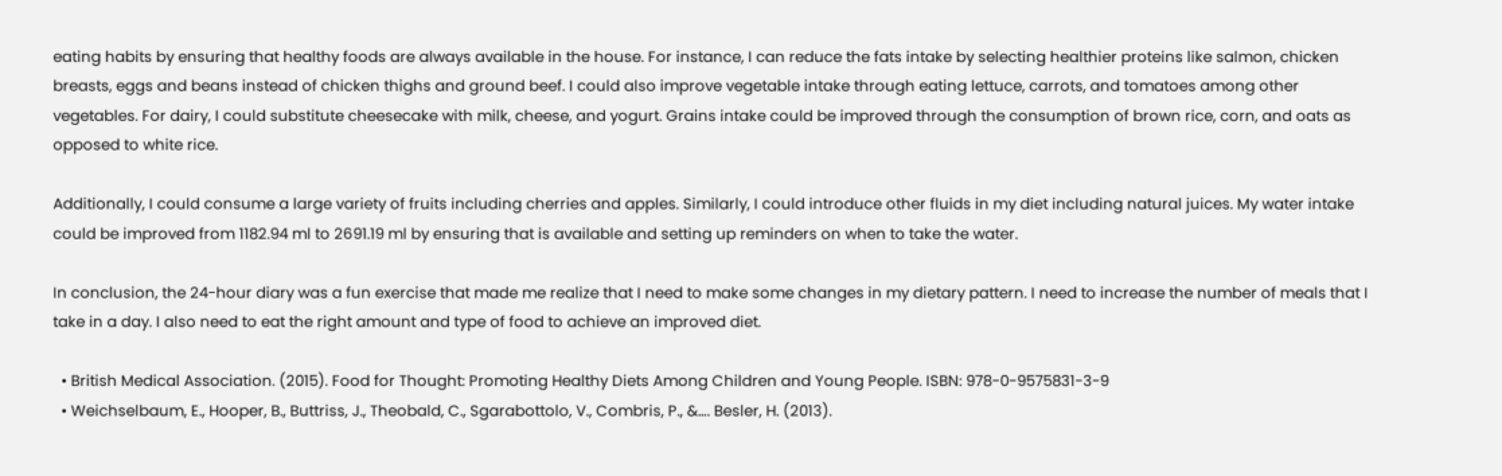eating habits by ensuring that healthy foods are always available in the house. For instance, I can reduce the fats intake by selecting healthier proteins like salmon, chicken breasts, eggs and beans instead of chicken thighs and ground beef. I could also improve vegetable intake through eating lettuce, carrots, and tomatoes among other vegetables. For dairy, I could substitute cheesecake with milk, cheese, and yogurt. Grains intake could be improved through the consumption of brown rice, corn, and oats as opposed to white rice.

Additionally, I could consume a large variety of fruits including cherries and apples. Similarly, I could introduce other fluids in my diet including natural juices. My water intake could be improved from 1182.94 ml to 2691.19 ml by ensuring that is available and setting up reminders on when to take the water.

In conclusion, the 24-hour diary was a fun exercise that made me realize that I need to make some changes in my dietary pattern. I need to increase the number of meals that I take in a day. I also need to eat the right amount and type of food to achieve an improved diet.

  • British Medical Association. (2015). Food for Thought: Promoting Healthy Diets Among Children and Young People. ISBN: 978-0-9575831-3-9
  • Weichselbaum, E., Hooper, B., Buttriss, J., Theobald, C., Sgarabottolo, V., Combris, P., &…. Besler, H. (2013).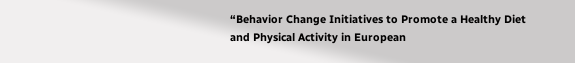“Behavior Change Initiatives to Promote a Healthy Diet and Physical Activity in European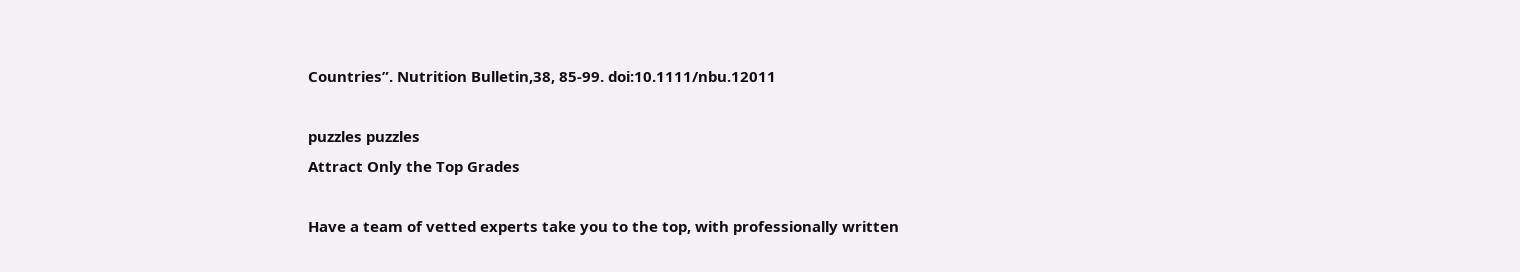Countries”. Nutrition Bulletin,38, 85-99. doi:10.1111/nbu.12011

puzzles puzzles
Attract Only the Top Grades

Have a team of vetted experts take you to the top, with professionally written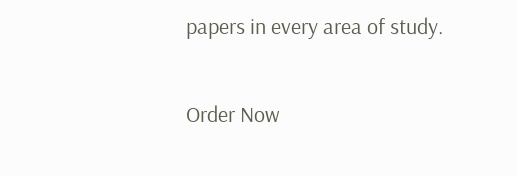papers in every area of study.

Order Now